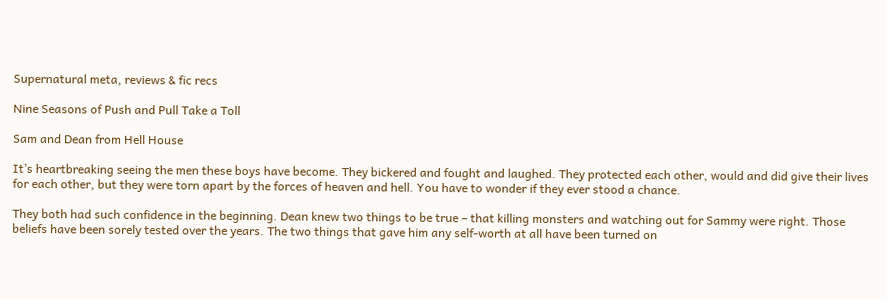Supernatural meta, reviews & fic recs

Nine Seasons of Push and Pull Take a Toll

Sam and Dean from Hell House

It’s heartbreaking seeing the men these boys have become. They bickered and fought and laughed. They protected each other, would and did give their lives for each other, but they were torn apart by the forces of heaven and hell. You have to wonder if they ever stood a chance.

They both had such confidence in the beginning. Dean knew two things to be true – that killing monsters and watching out for Sammy were right. Those beliefs have been sorely tested over the years. The two things that gave him any self-worth at all have been turned on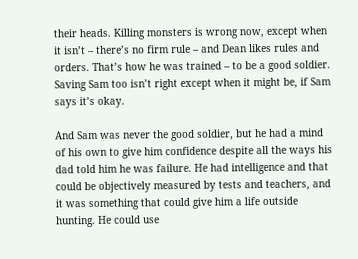their heads. Killing monsters is wrong now, except when it isn’t – there’s no firm rule – and Dean likes rules and orders. That’s how he was trained – to be a good soldier. Saving Sam too isn’t right except when it might be, if Sam says it’s okay.

And Sam was never the good soldier, but he had a mind of his own to give him confidence despite all the ways his dad told him he was failure. He had intelligence and that could be objectively measured by tests and teachers, and it was something that could give him a life outside hunting. He could use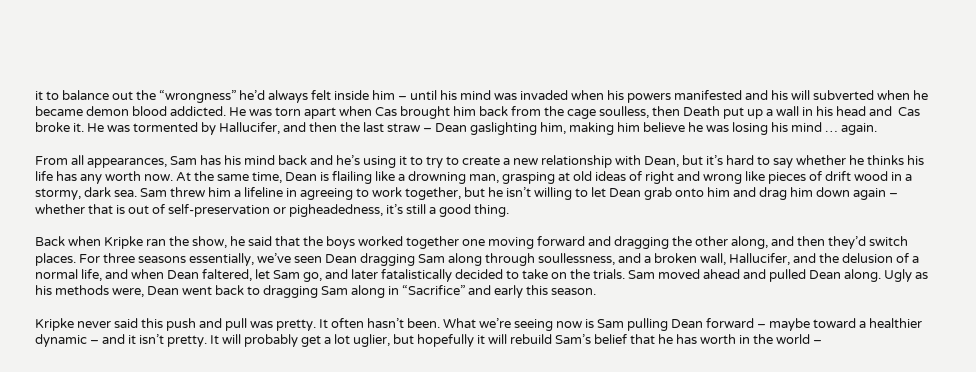it to balance out the “wrongness” he’d always felt inside him – until his mind was invaded when his powers manifested and his will subverted when he became demon blood addicted. He was torn apart when Cas brought him back from the cage soulless, then Death put up a wall in his head and  Cas broke it. He was tormented by Hallucifer, and then the last straw – Dean gaslighting him, making him believe he was losing his mind … again.

From all appearances, Sam has his mind back and he’s using it to try to create a new relationship with Dean, but it’s hard to say whether he thinks his life has any worth now. At the same time, Dean is flailing like a drowning man, grasping at old ideas of right and wrong like pieces of drift wood in a stormy, dark sea. Sam threw him a lifeline in agreeing to work together, but he isn’t willing to let Dean grab onto him and drag him down again – whether that is out of self-preservation or pigheadedness, it’s still a good thing.

Back when Kripke ran the show, he said that the boys worked together one moving forward and dragging the other along, and then they’d switch places. For three seasons essentially, we’ve seen Dean dragging Sam along through soullessness, and a broken wall, Hallucifer, and the delusion of a normal life, and when Dean faltered, let Sam go, and later fatalistically decided to take on the trials. Sam moved ahead and pulled Dean along. Ugly as his methods were, Dean went back to dragging Sam along in “Sacrifice” and early this season.

Kripke never said this push and pull was pretty. It often hasn’t been. What we’re seeing now is Sam pulling Dean forward – maybe toward a healthier dynamic – and it isn’t pretty. It will probably get a lot uglier, but hopefully it will rebuild Sam’s belief that he has worth in the world –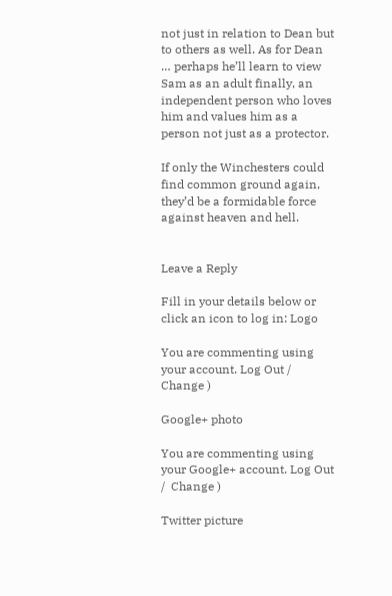not just in relation to Dean but to others as well. As for Dean … perhaps he’ll learn to view Sam as an adult finally, an independent person who loves him and values him as a person not just as a protector.

If only the Winchesters could find common ground again, they’d be a formidable force against heaven and hell.


Leave a Reply

Fill in your details below or click an icon to log in: Logo

You are commenting using your account. Log Out /  Change )

Google+ photo

You are commenting using your Google+ account. Log Out /  Change )

Twitter picture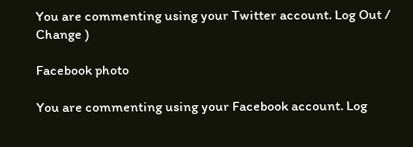You are commenting using your Twitter account. Log Out /  Change )

Facebook photo

You are commenting using your Facebook account. Log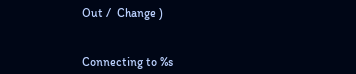Out /  Change )


Connecting to %s